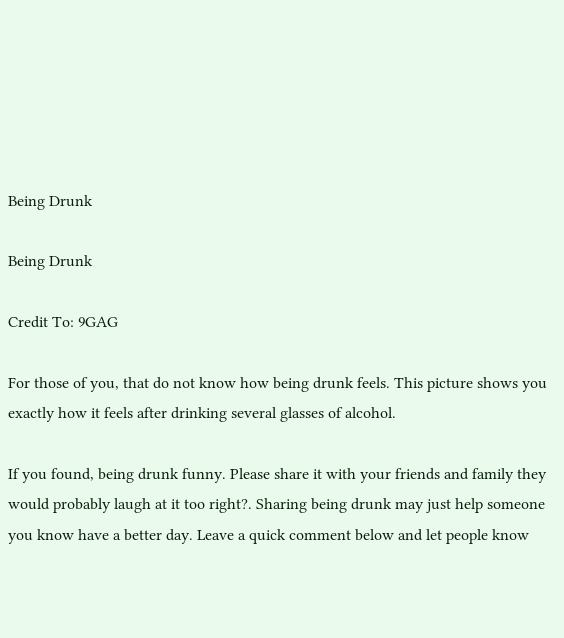Being Drunk

Being Drunk

Credit To: 9GAG

For those of you, that do not know how being drunk feels. This picture shows you exactly how it feels after drinking several glasses of alcohol.

If you found, being drunk funny. Please share it with your friends and family they would probably laugh at it too right?. Sharing being drunk may just help someone you know have a better day. Leave a quick comment below and let people know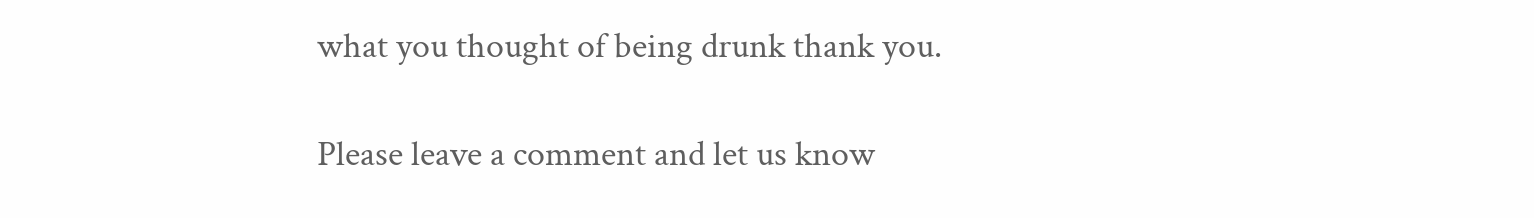what you thought of being drunk thank you.

Please leave a comment and let us know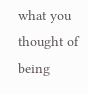what you thought of being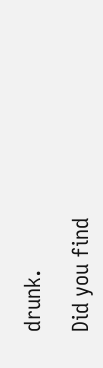drunk.

Did you find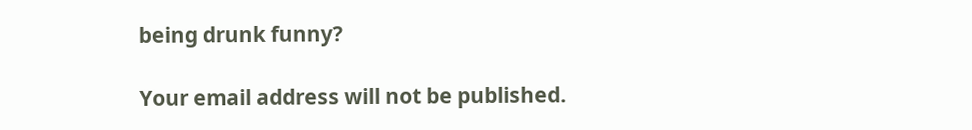being drunk funny?

Your email address will not be published.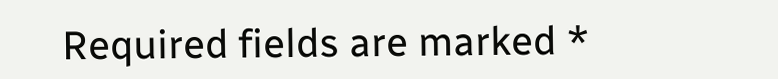Required fields are marked *